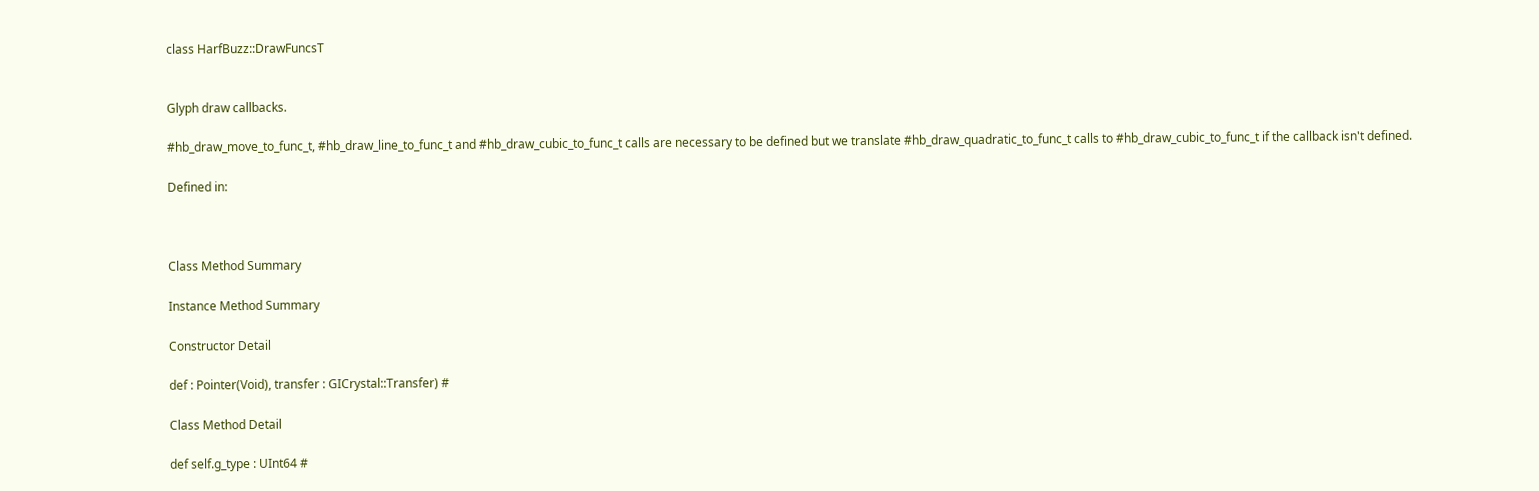class HarfBuzz::DrawFuncsT


Glyph draw callbacks.

#hb_draw_move_to_func_t, #hb_draw_line_to_func_t and #hb_draw_cubic_to_func_t calls are necessary to be defined but we translate #hb_draw_quadratic_to_func_t calls to #hb_draw_cubic_to_func_t if the callback isn't defined.

Defined in:



Class Method Summary

Instance Method Summary

Constructor Detail

def : Pointer(Void), transfer : GICrystal::Transfer) #

Class Method Detail

def self.g_type : UInt64 #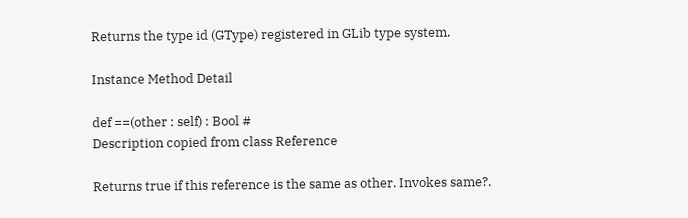Returns the type id (GType) registered in GLib type system.

Instance Method Detail

def ==(other : self) : Bool #
Description copied from class Reference

Returns true if this reference is the same as other. Invokes same?.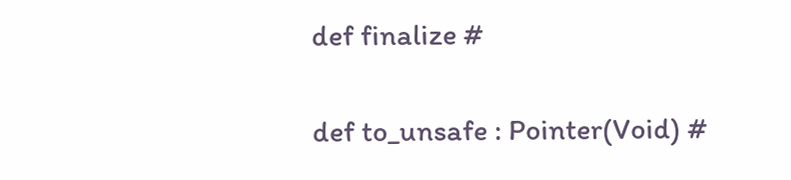def finalize #

def to_unsafe : Pointer(Void) #